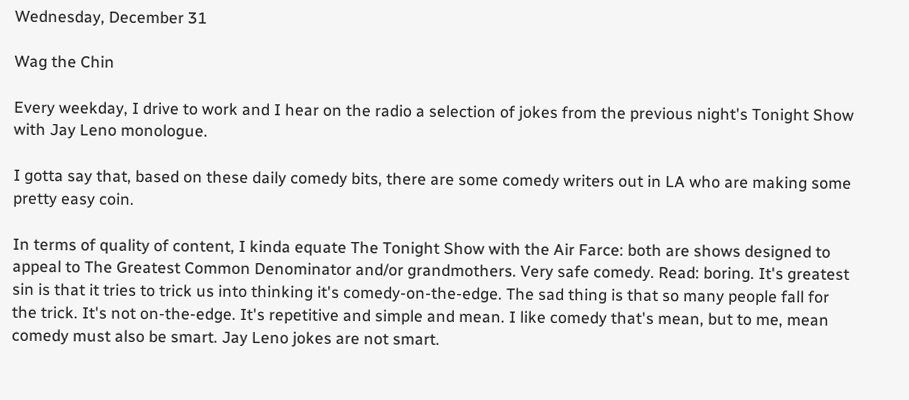Wednesday, December 31

Wag the Chin

Every weekday, I drive to work and I hear on the radio a selection of jokes from the previous night's Tonight Show with Jay Leno monologue.

I gotta say that, based on these daily comedy bits, there are some comedy writers out in LA who are making some pretty easy coin.

In terms of quality of content, I kinda equate The Tonight Show with the Air Farce: both are shows designed to appeal to The Greatest Common Denominator and/or grandmothers. Very safe comedy. Read: boring. It's greatest sin is that it tries to trick us into thinking it's comedy-on-the-edge. The sad thing is that so many people fall for the trick. It's not on-the-edge. It's repetitive and simple and mean. I like comedy that's mean, but to me, mean comedy must also be smart. Jay Leno jokes are not smart.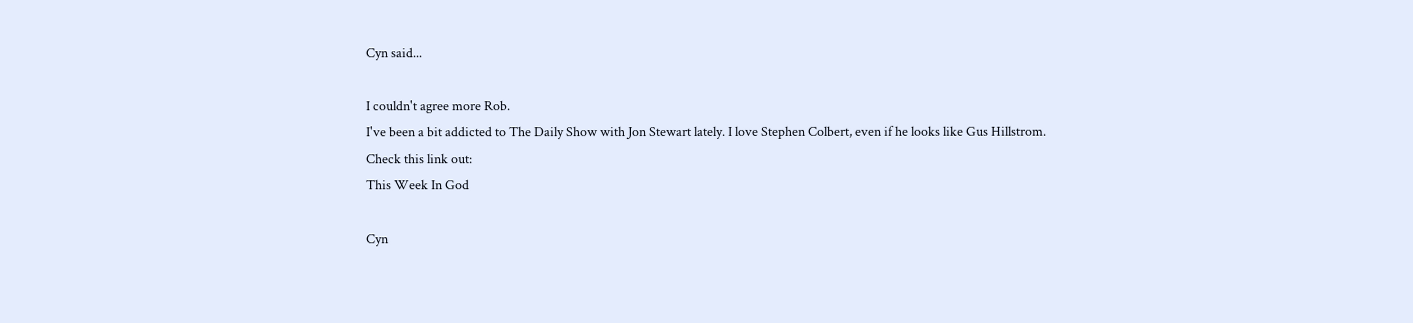Cyn said...

I couldn't agree more Rob.
I've been a bit addicted to The Daily Show with Jon Stewart lately. I love Stephen Colbert, even if he looks like Gus Hillstrom.
Check this link out:
This Week In God

Cyn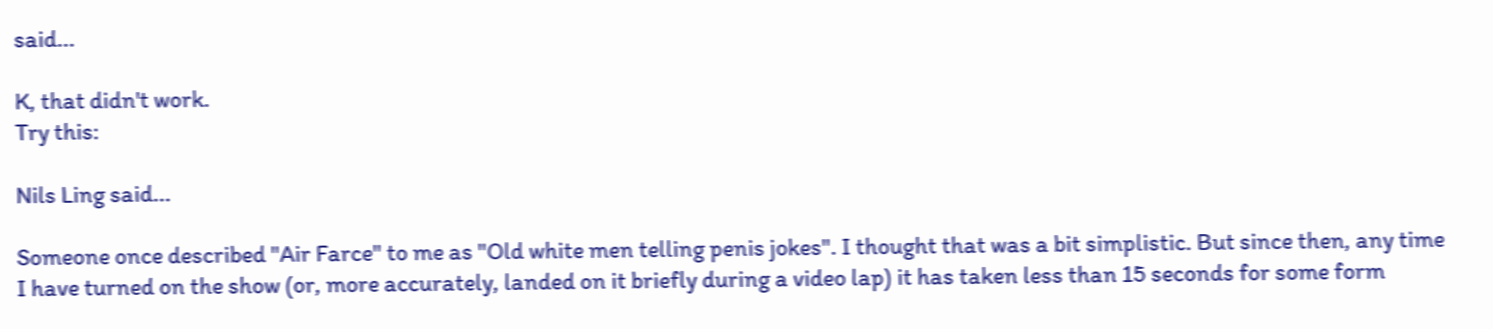said...

K, that didn't work.
Try this:

Nils Ling said...

Someone once described "Air Farce" to me as "Old white men telling penis jokes". I thought that was a bit simplistic. But since then, any time I have turned on the show (or, more accurately, landed on it briefly during a video lap) it has taken less than 15 seconds for some form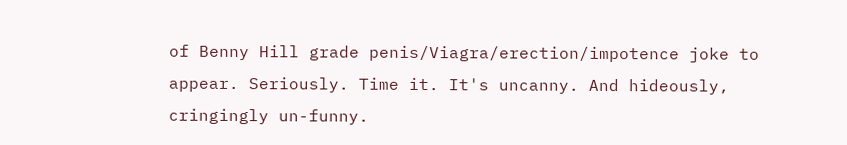of Benny Hill grade penis/Viagra/erection/impotence joke to appear. Seriously. Time it. It's uncanny. And hideously, cringingly un-funny.